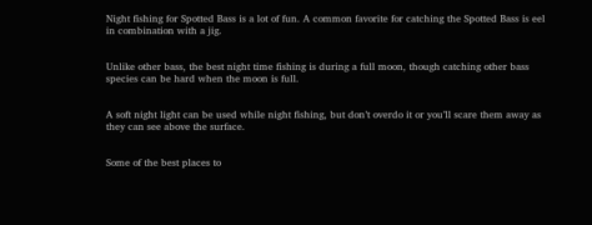Night fishing for Spotted Bass is a lot of fun. A common favorite for catching the Spotted Bass is eel in combination with a jig.


Unlike other bass, the best night time fishing is during a full moon, though catching other bass species can be hard when the moon is full.


A soft night light can be used while night fishing, but don’t overdo it or you’ll scare them away as they can see above the surface.


Some of the best places to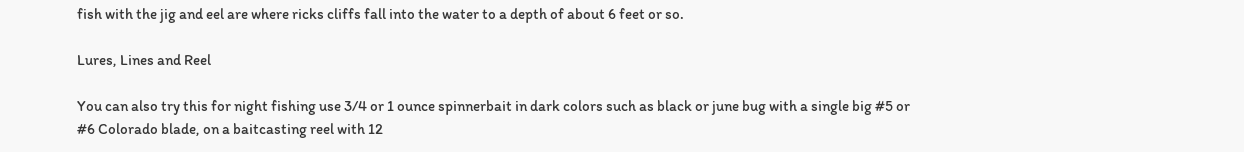fish with the jig and eel are where ricks cliffs fall into the water to a depth of about 6 feet or so.

Lures, Lines and Reel

You can also try this for night fishing use 3/4 or 1 ounce spinnerbait in dark colors such as black or june bug with a single big #5 or #6 Colorado blade, on a baitcasting reel with 12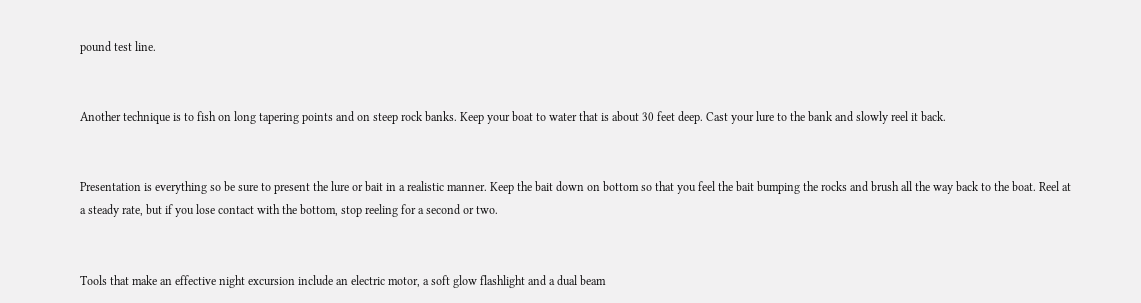pound test line.


Another technique is to fish on long tapering points and on steep rock banks. Keep your boat to water that is about 30 feet deep. Cast your lure to the bank and slowly reel it back.


Presentation is everything so be sure to present the lure or bait in a realistic manner. Keep the bait down on bottom so that you feel the bait bumping the rocks and brush all the way back to the boat. Reel at a steady rate, but if you lose contact with the bottom, stop reeling for a second or two.


Tools that make an effective night excursion include an electric motor, a soft glow flashlight and a dual beam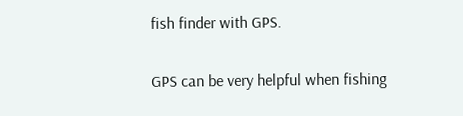fish finder with GPS.

GPS can be very helpful when fishing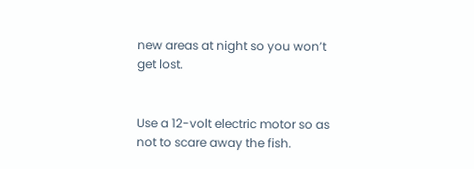new areas at night so you won’t get lost.


Use a 12-volt electric motor so as not to scare away the fish.